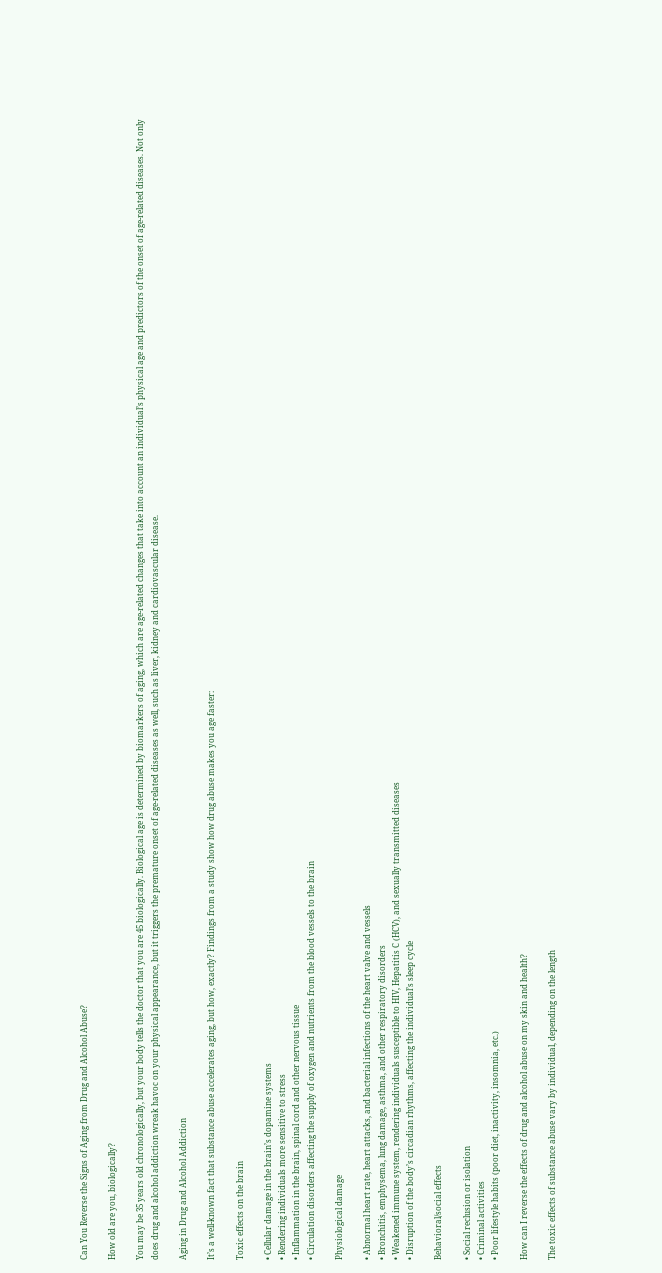Can You Reverse the Signs of Aging from Drug and Alcohol Abuse?

How old are you, biologically?

You may be 35 years old chronologically, but your body tells the doctor that you are 45 biologically. Biological age is determined by biomarkers of aging, which are age-related changes that take into account an individual’s physical age and predictors of the onset of age-related diseases. Not only does drug and alcohol addiction wreak havoc on your physical appearance, but it triggers the premature onset of age-related diseases as well, such as liver, kidney and cardiovascular disease.

Aging in Drug and Alcohol Addiction

It’s a well-known fact that substance abuse accelerates aging, but how, exactly? Findings from a study show how drug abuse makes you age faster:

Toxic effects on the brain

• Cellular damage in the brain’s dopamine systems
• Rendering individuals more sensitive to stress
• Inflammation in the brain, spinal cord and other nervous tissue
• Circulation disorders affecting the supply of oxygen and nutrients from the blood vessels to the brain

Physiological damage

• Abnormal heart rate, heart attacks, and bacterial infections of the heart valve and vessels
• Bronchitis, emphysema, lung damage, asthma, and other respiratory disorders
• Weakened immune system, rendering individuals susceptible to HIV, Hepatitis C (HCV), and sexually transmitted diseases
• Disruption of the body’s circadian rhythms, affecting the individual’s sleep cycle

Behavioral/social effects

• Social reclusion or isolation
• Criminal activities
• Poor lifestyle habits (poor diet, inactivity, insomnia, etc.)

How can I reverse the effects of drug and alcohol abuse on my skin and health?

The toxic effects of substance abuse vary by individual, depending on the length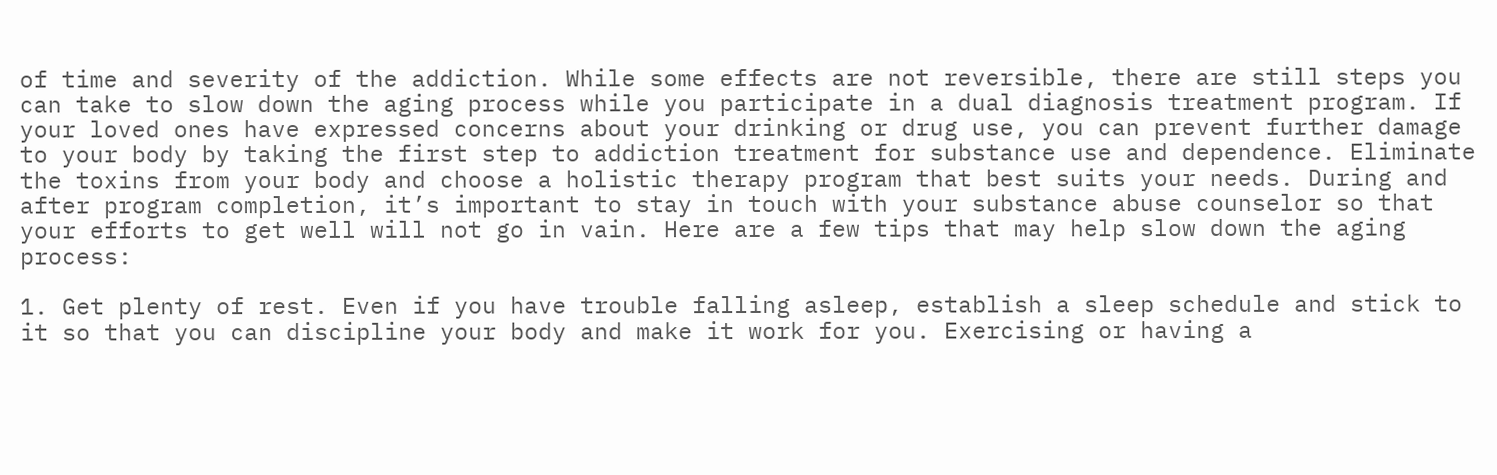of time and severity of the addiction. While some effects are not reversible, there are still steps you can take to slow down the aging process while you participate in a dual diagnosis treatment program. If your loved ones have expressed concerns about your drinking or drug use, you can prevent further damage to your body by taking the first step to addiction treatment for substance use and dependence. Eliminate the toxins from your body and choose a holistic therapy program that best suits your needs. During and after program completion, it’s important to stay in touch with your substance abuse counselor so that your efforts to get well will not go in vain. Here are a few tips that may help slow down the aging process:

1. Get plenty of rest. Even if you have trouble falling asleep, establish a sleep schedule and stick to it so that you can discipline your body and make it work for you. Exercising or having a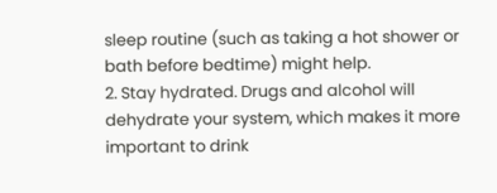sleep routine (such as taking a hot shower or bath before bedtime) might help.
2. Stay hydrated. Drugs and alcohol will dehydrate your system, which makes it more important to drink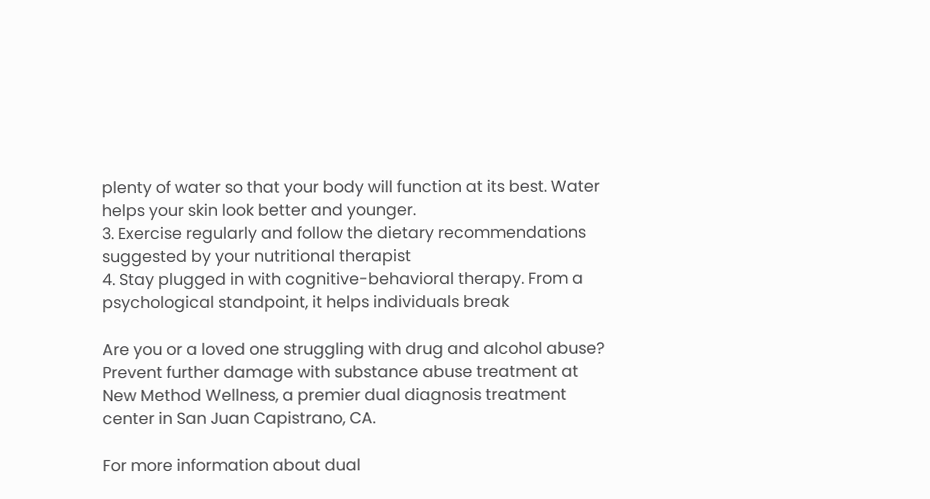plenty of water so that your body will function at its best. Water helps your skin look better and younger.
3. Exercise regularly and follow the dietary recommendations suggested by your nutritional therapist
4. Stay plugged in with cognitive-behavioral therapy. From a psychological standpoint, it helps individuals break

Are you or a loved one struggling with drug and alcohol abuse? Prevent further damage with substance abuse treatment at New Method Wellness, a premier dual diagnosis treatment center in San Juan Capistrano, CA.

For more information about dual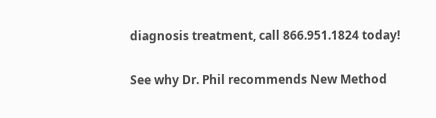diagnosis treatment, call 866.951.1824 today!

See why Dr. Phil recommends New Method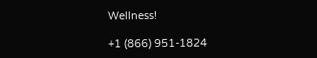Wellness!

+1 (866) 951-1824